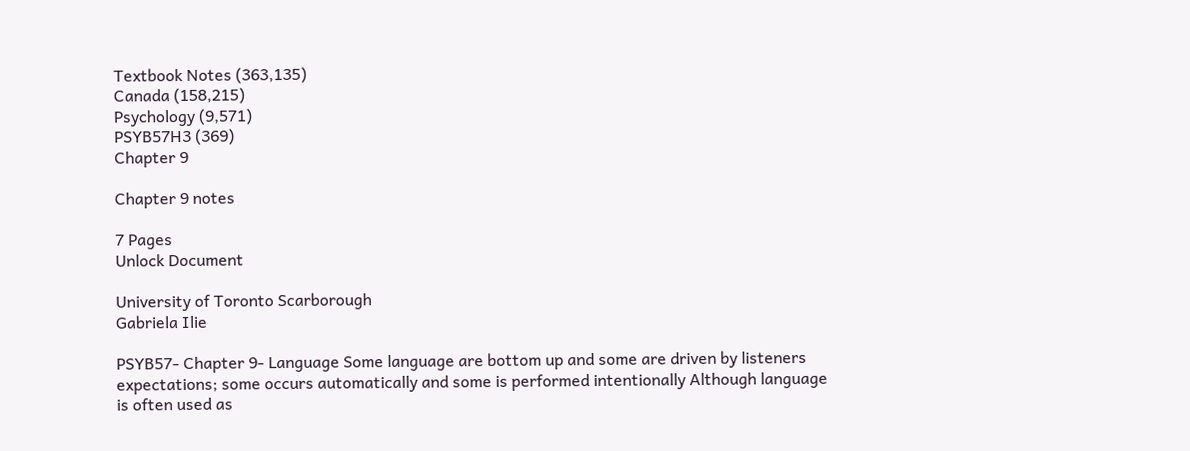Textbook Notes (363,135)
Canada (158,215)
Psychology (9,571)
PSYB57H3 (369)
Chapter 9

Chapter 9 notes

7 Pages
Unlock Document

University of Toronto Scarborough
Gabriela Ilie

PSYB57- Chapter 9- Language Some language are bottom up and some are driven by listeners expectations; some occurs automatically and some is performed intentionally Although language is often used as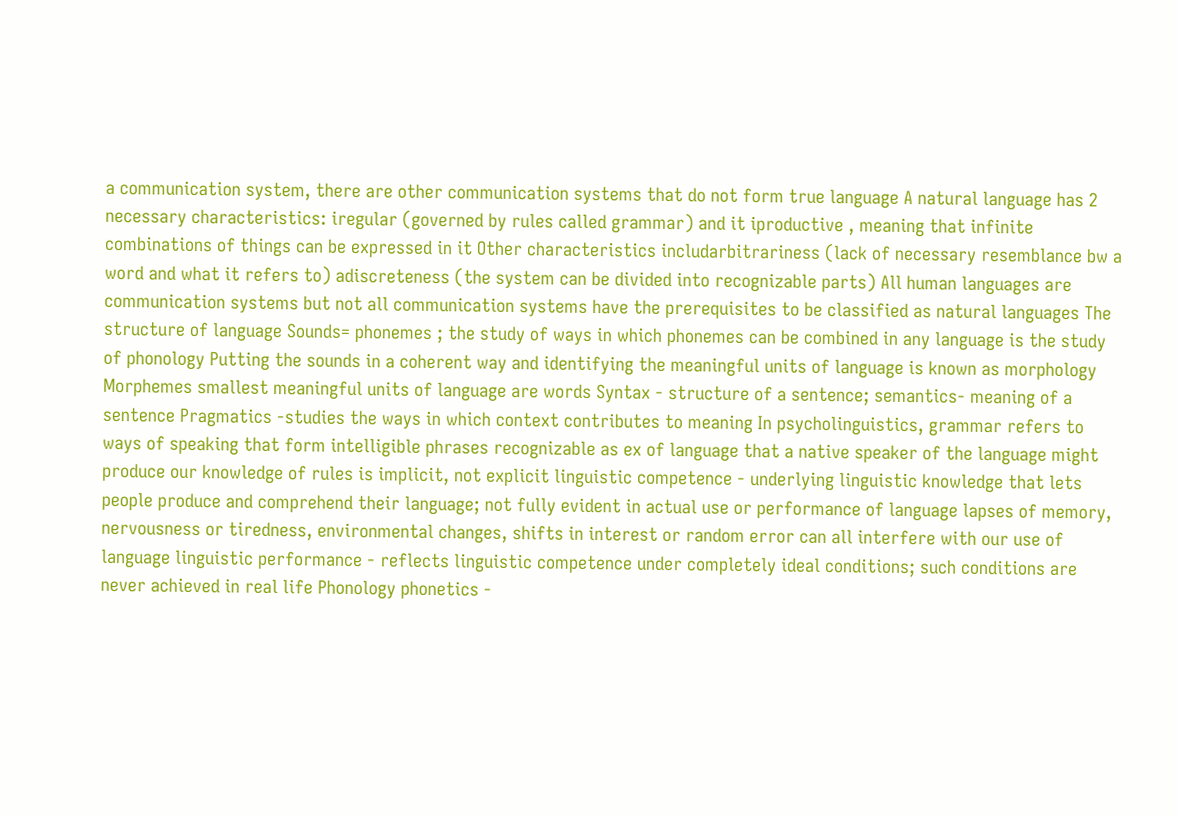a communication system, there are other communication systems that do not form true language A natural language has 2 necessary characteristics: iregular (governed by rules called grammar) and it iproductive , meaning that infinite combinations of things can be expressed in it Other characteristics includarbitrariness (lack of necessary resemblance bw a word and what it refers to) adiscreteness (the system can be divided into recognizable parts) All human languages are communication systems but not all communication systems have the prerequisites to be classified as natural languages The structure of language Sounds= phonemes ; the study of ways in which phonemes can be combined in any language is the study of phonology Putting the sounds in a coherent way and identifying the meaningful units of language is known as morphology Morphemes smallest meaningful units of language are words Syntax - structure of a sentence; semantics- meaning of a sentence Pragmatics -studies the ways in which context contributes to meaning In psycholinguistics, grammar refers to ways of speaking that form intelligible phrases recognizable as ex of language that a native speaker of the language might produce our knowledge of rules is implicit, not explicit linguistic competence - underlying linguistic knowledge that lets people produce and comprehend their language; not fully evident in actual use or performance of language lapses of memory, nervousness or tiredness, environmental changes, shifts in interest or random error can all interfere with our use of language linguistic performance - reflects linguistic competence under completely ideal conditions; such conditions are never achieved in real life Phonology phonetics -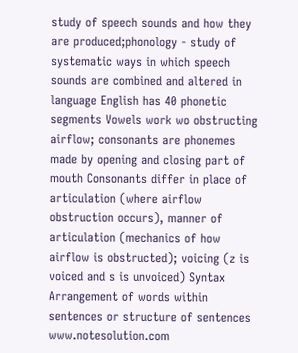study of speech sounds and how they are produced;phonology - study of systematic ways in which speech sounds are combined and altered in language English has 40 phonetic segments Vowels work wo obstructing airflow; consonants are phonemes made by opening and closing part of mouth Consonants differ in place of articulation (where airflow obstruction occurs), manner of articulation (mechanics of how airflow is obstructed); voicing (z is voiced and s is unvoiced) Syntax Arrangement of words within sentences or structure of sentences www.notesolution.com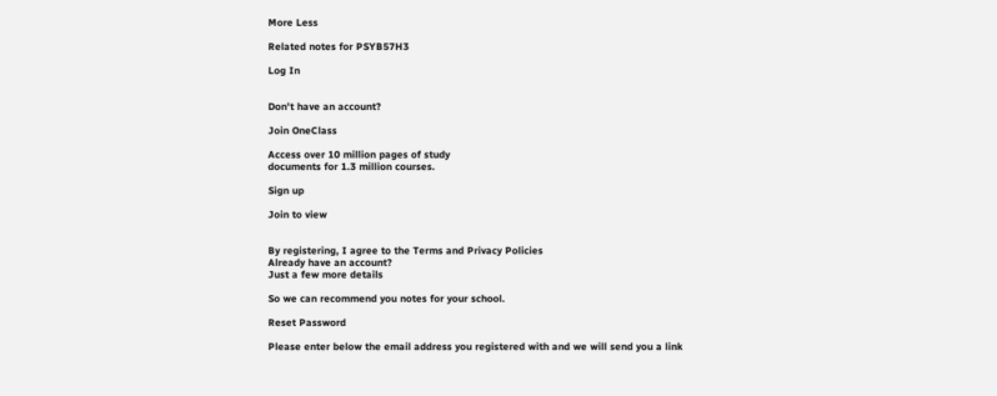More Less

Related notes for PSYB57H3

Log In


Don't have an account?

Join OneClass

Access over 10 million pages of study
documents for 1.3 million courses.

Sign up

Join to view


By registering, I agree to the Terms and Privacy Policies
Already have an account?
Just a few more details

So we can recommend you notes for your school.

Reset Password

Please enter below the email address you registered with and we will send you a link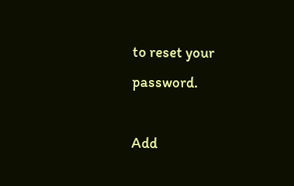to reset your password.

Add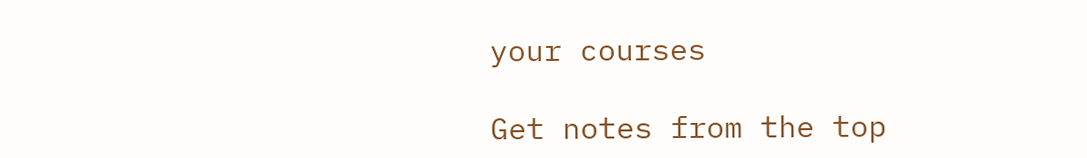your courses

Get notes from the top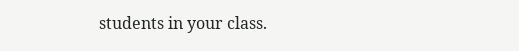students in your class.